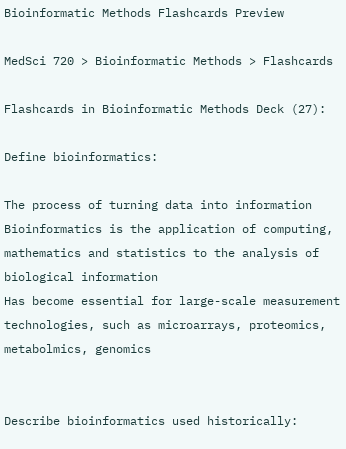Bioinformatic Methods Flashcards Preview

MedSci 720 > Bioinformatic Methods > Flashcards

Flashcards in Bioinformatic Methods Deck (27):

Define bioinformatics:

The process of turning data into information
Bioinformatics is the application of computing, mathematics and statistics to the analysis of biological information
Has become essential for large-scale measurement technologies, such as microarrays, proteomics, metabolmics, genomics


Describe bioinformatics used historically: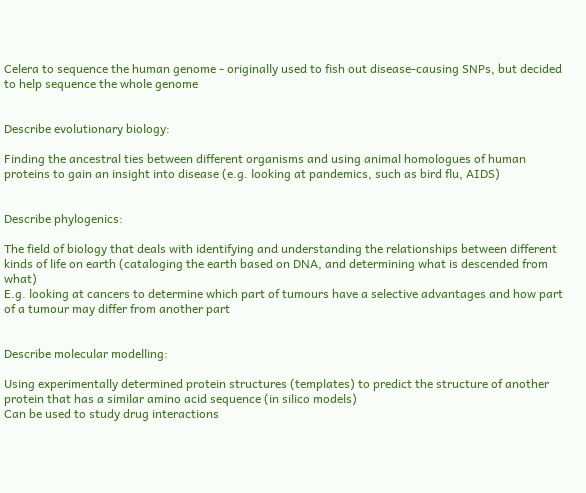Celera to sequence the human genome - originally used to fish out disease-causing SNPs, but decided to help sequence the whole genome


Describe evolutionary biology:

Finding the ancestral ties between different organisms and using animal homologues of human proteins to gain an insight into disease (e.g. looking at pandemics, such as bird flu, AIDS)


Describe phylogenics:

The field of biology that deals with identifying and understanding the relationships between different kinds of life on earth (cataloging the earth based on DNA, and determining what is descended from what)
E.g. looking at cancers to determine which part of tumours have a selective advantages and how part of a tumour may differ from another part


Describe molecular modelling:

Using experimentally determined protein structures (templates) to predict the structure of another protein that has a similar amino acid sequence (in silico models)
Can be used to study drug interactions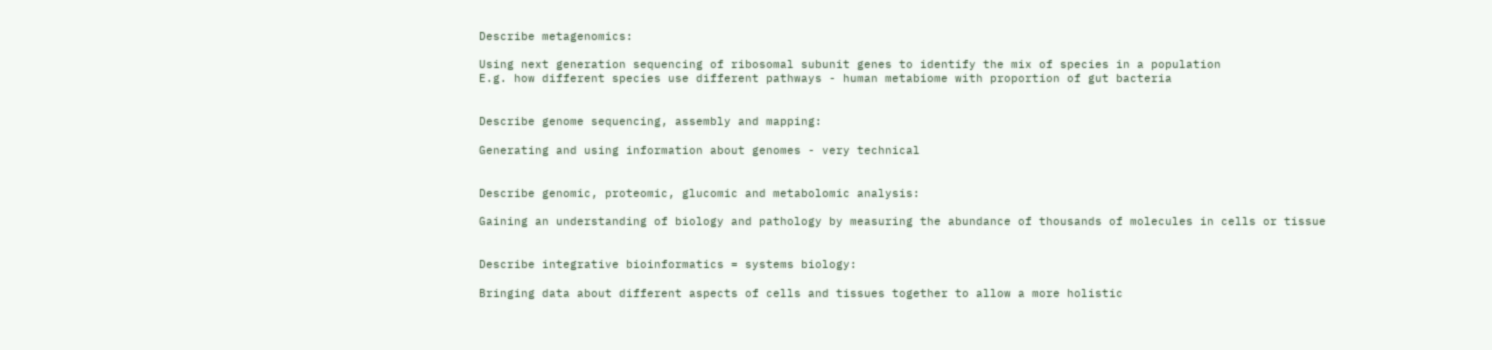Describe metagenomics:

Using next generation sequencing of ribosomal subunit genes to identify the mix of species in a population
E.g. how different species use different pathways - human metabiome with proportion of gut bacteria


Describe genome sequencing, assembly and mapping:

Generating and using information about genomes - very technical


Describe genomic, proteomic, glucomic and metabolomic analysis:

Gaining an understanding of biology and pathology by measuring the abundance of thousands of molecules in cells or tissue


Describe integrative bioinformatics = systems biology:

Bringing data about different aspects of cells and tissues together to allow a more holistic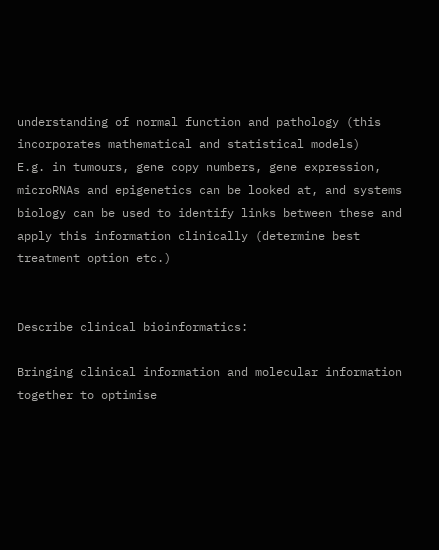understanding of normal function and pathology (this incorporates mathematical and statistical models)
E.g. in tumours, gene copy numbers, gene expression, microRNAs and epigenetics can be looked at, and systems biology can be used to identify links between these and apply this information clinically (determine best treatment option etc.)


Describe clinical bioinformatics:

Bringing clinical information and molecular information together to optimise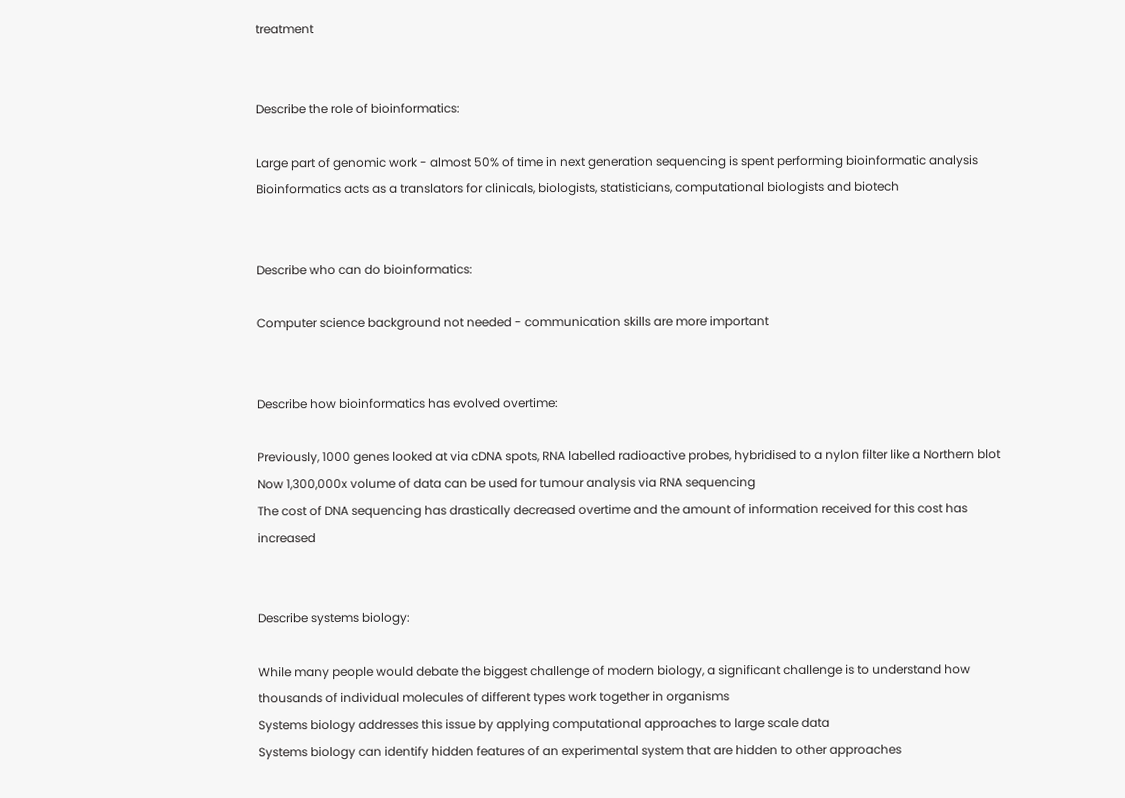treatment


Describe the role of bioinformatics:

Large part of genomic work - almost 50% of time in next generation sequencing is spent performing bioinformatic analysis
Bioinformatics acts as a translators for clinicals, biologists, statisticians, computational biologists and biotech


Describe who can do bioinformatics:

Computer science background not needed - communication skills are more important


Describe how bioinformatics has evolved overtime:

Previously, 1000 genes looked at via cDNA spots, RNA labelled radioactive probes, hybridised to a nylon filter like a Northern blot
Now 1,300,000x volume of data can be used for tumour analysis via RNA sequencing
The cost of DNA sequencing has drastically decreased overtime and the amount of information received for this cost has increased


Describe systems biology:

While many people would debate the biggest challenge of modern biology, a significant challenge is to understand how thousands of individual molecules of different types work together in organisms
Systems biology addresses this issue by applying computational approaches to large scale data
Systems biology can identify hidden features of an experimental system that are hidden to other approaches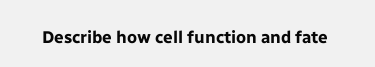Describe how cell function and fate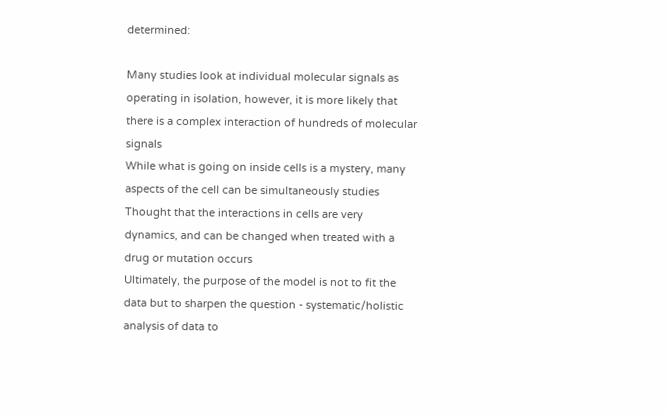determined:

Many studies look at individual molecular signals as operating in isolation, however, it is more likely that there is a complex interaction of hundreds of molecular signals
While what is going on inside cells is a mystery, many aspects of the cell can be simultaneously studies
Thought that the interactions in cells are very dynamics, and can be changed when treated with a drug or mutation occurs
Ultimately, the purpose of the model is not to fit the data but to sharpen the question - systematic/holistic analysis of data to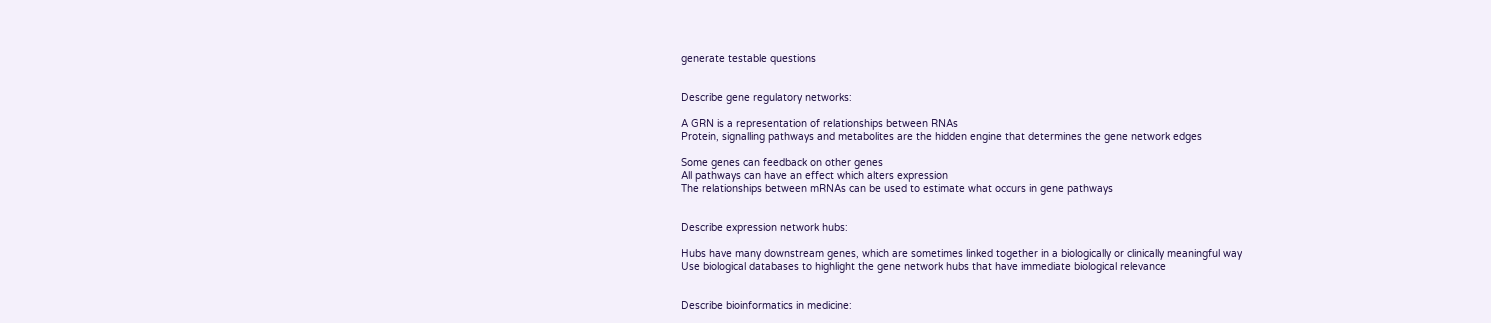generate testable questions


Describe gene regulatory networks:

A GRN is a representation of relationships between RNAs
Protein, signalling pathways and metabolites are the hidden engine that determines the gene network edges

Some genes can feedback on other genes
All pathways can have an effect which alters expression
The relationships between mRNAs can be used to estimate what occurs in gene pathways


Describe expression network hubs:

Hubs have many downstream genes, which are sometimes linked together in a biologically or clinically meaningful way
Use biological databases to highlight the gene network hubs that have immediate biological relevance


Describe bioinformatics in medicine: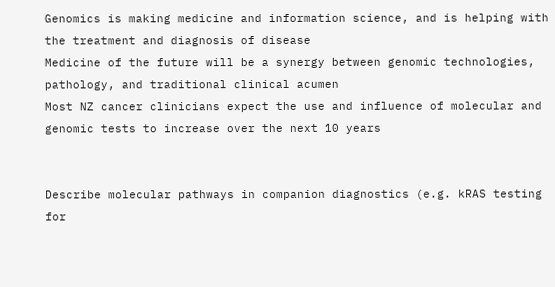Genomics is making medicine and information science, and is helping with the treatment and diagnosis of disease
Medicine of the future will be a synergy between genomic technologies, pathology, and traditional clinical acumen
Most NZ cancer clinicians expect the use and influence of molecular and genomic tests to increase over the next 10 years


Describe molecular pathways in companion diagnostics (e.g. kRAS testing for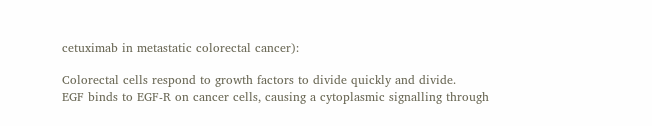cetuximab in metastatic colorectal cancer):

Colorectal cells respond to growth factors to divide quickly and divide.
EGF binds to EGF-R on cancer cells, causing a cytoplasmic signalling through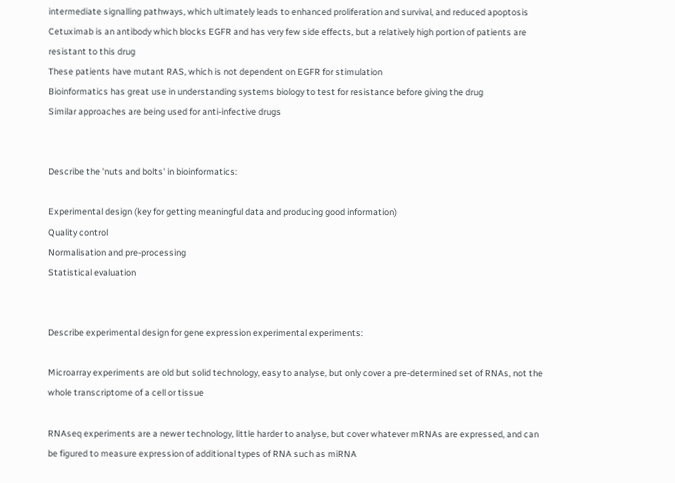intermediate signalling pathways, which ultimately leads to enhanced proliferation and survival, and reduced apoptosis
Cetuximab is an antibody which blocks EGFR and has very few side effects, but a relatively high portion of patients are resistant to this drug
These patients have mutant RAS, which is not dependent on EGFR for stimulation
Bioinformatics has great use in understanding systems biology to test for resistance before giving the drug
Similar approaches are being used for anti-infective drugs


Describe the 'nuts and bolts' in bioinformatics:

Experimental design (key for getting meaningful data and producing good information)
Quality control
Normalisation and pre-processing
Statistical evaluation


Describe experimental design for gene expression experimental experiments:

Microarray experiments are old but solid technology, easy to analyse, but only cover a pre-determined set of RNAs, not the whole transcriptome of a cell or tissue

RNAseq experiments are a newer technology, little harder to analyse, but cover whatever mRNAs are expressed, and can be figured to measure expression of additional types of RNA such as miRNA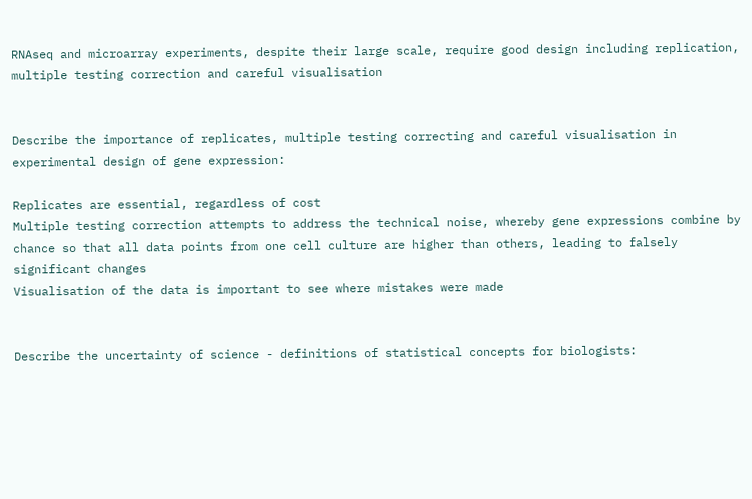RNAseq and microarray experiments, despite their large scale, require good design including replication, multiple testing correction and careful visualisation


Describe the importance of replicates, multiple testing correcting and careful visualisation in experimental design of gene expression:

Replicates are essential, regardless of cost
Multiple testing correction attempts to address the technical noise, whereby gene expressions combine by chance so that all data points from one cell culture are higher than others, leading to falsely significant changes
Visualisation of the data is important to see where mistakes were made


Describe the uncertainty of science - definitions of statistical concepts for biologists: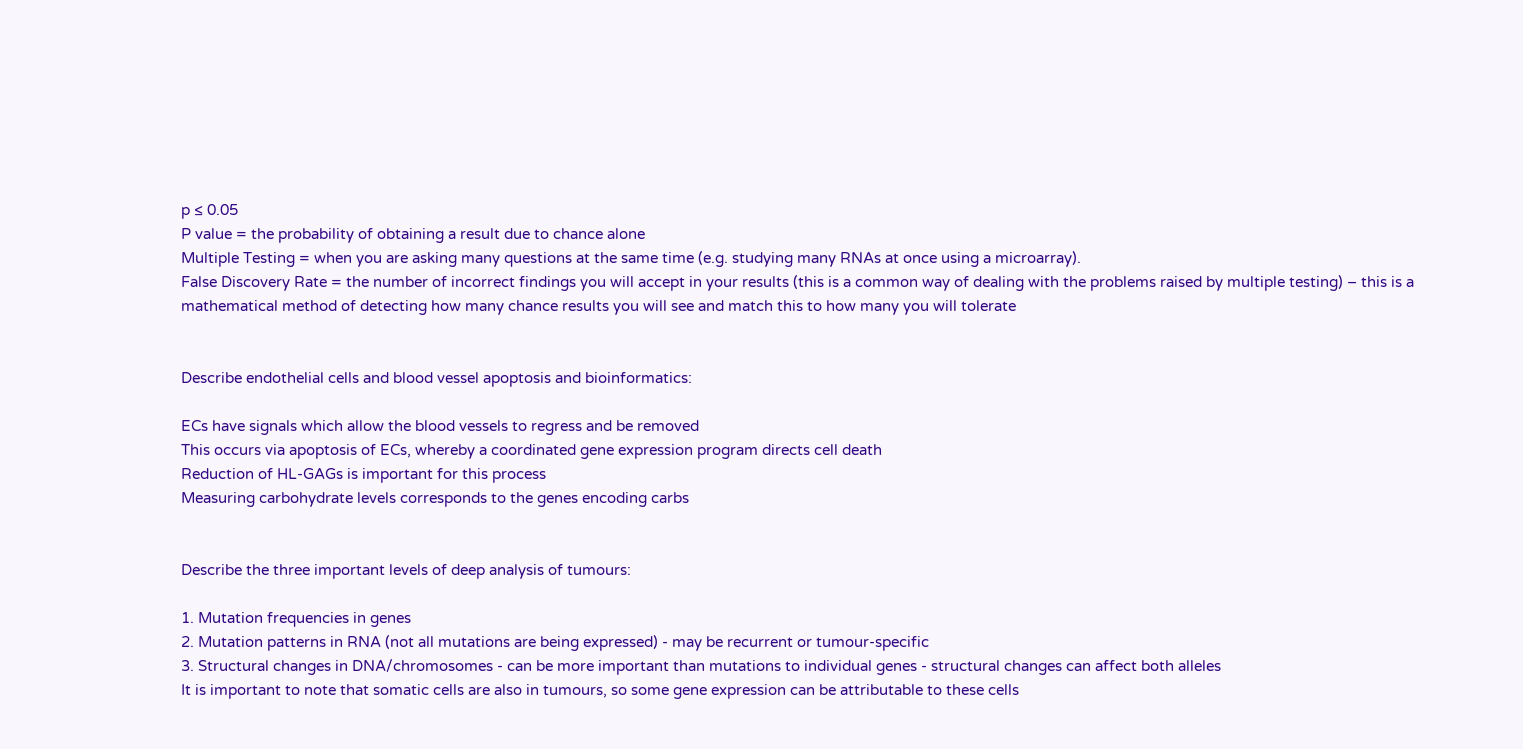p ≤ 0.05
P value = the probability of obtaining a result due to chance alone
Multiple Testing = when you are asking many questions at the same time (e.g. studying many RNAs at once using a microarray).
False Discovery Rate = the number of incorrect findings you will accept in your results (this is a common way of dealing with the problems raised by multiple testing) – this is a mathematical method of detecting how many chance results you will see and match this to how many you will tolerate


Describe endothelial cells and blood vessel apoptosis and bioinformatics:

ECs have signals which allow the blood vessels to regress and be removed
This occurs via apoptosis of ECs, whereby a coordinated gene expression program directs cell death
Reduction of HL-GAGs is important for this process
Measuring carbohydrate levels corresponds to the genes encoding carbs


Describe the three important levels of deep analysis of tumours:

1. Mutation frequencies in genes
2. Mutation patterns in RNA (not all mutations are being expressed) - may be recurrent or tumour-specific
3. Structural changes in DNA/chromosomes - can be more important than mutations to individual genes - structural changes can affect both alleles
It is important to note that somatic cells are also in tumours, so some gene expression can be attributable to these cells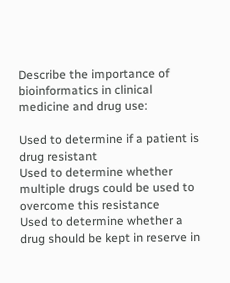Describe the importance of bioinformatics in clinical medicine and drug use:

Used to determine if a patient is drug resistant
Used to determine whether multiple drugs could be used to overcome this resistance
Used to determine whether a drug should be kept in reserve in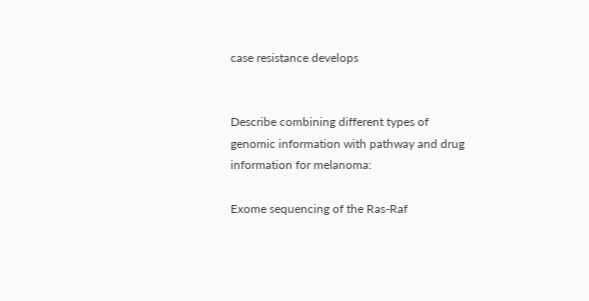case resistance develops


Describe combining different types of genomic information with pathway and drug information for melanoma:

Exome sequencing of the Ras-Raf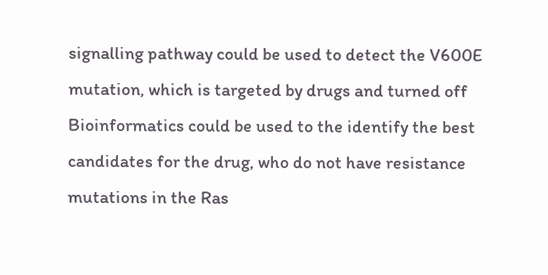signalling pathway could be used to detect the V600E mutation, which is targeted by drugs and turned off
Bioinformatics could be used to the identify the best candidates for the drug, who do not have resistance mutations in the Ras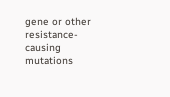gene or other resistance-causing mutations